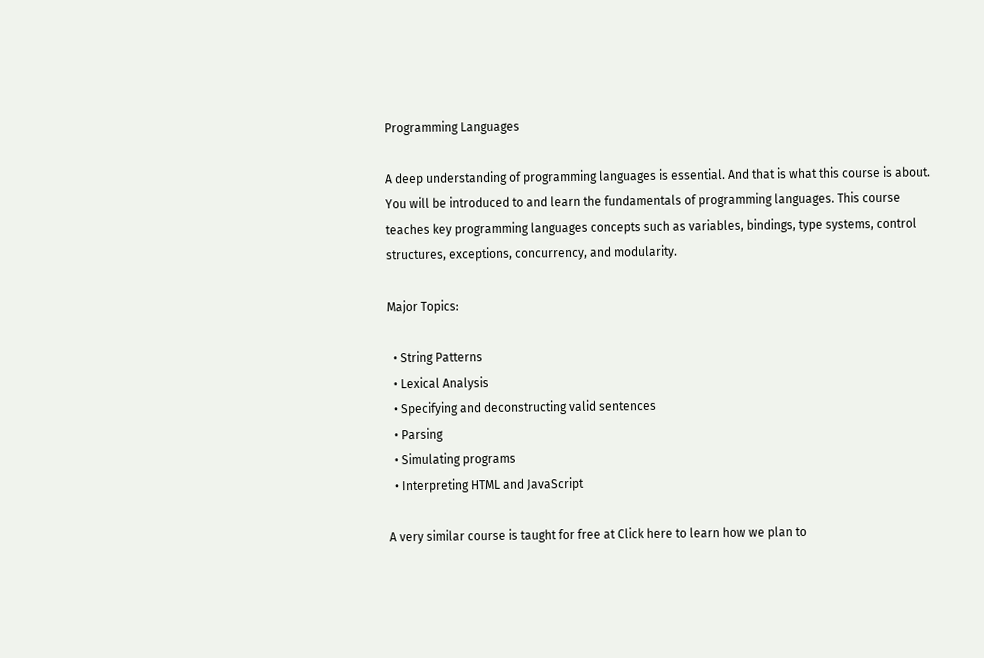Programming Languages

A deep understanding of programming languages is essential. And that is what this course is about. You will be introduced to and learn the fundamentals of programming languages. This course teaches key programming languages concepts such as variables, bindings, type systems, control structures, exceptions, concurrency, and modularity.

Major Topics:

  • String Patterns
  • Lexical Analysis
  • Specifying and deconstructing valid sentences
  • Parsing
  • Simulating programs
  • Interpreting HTML and JavaScript

A very similar course is taught for free at Click here to learn how we plan to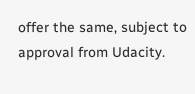offer the same, subject to approval from Udacity.